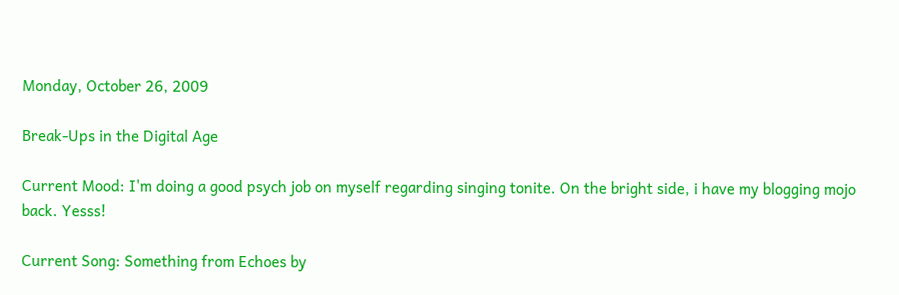Monday, October 26, 2009

Break-Ups in the Digital Age

Current Mood: I'm doing a good psych job on myself regarding singing tonite. On the bright side, i have my blogging mojo back. Yesss!

Current Song: Something from Echoes by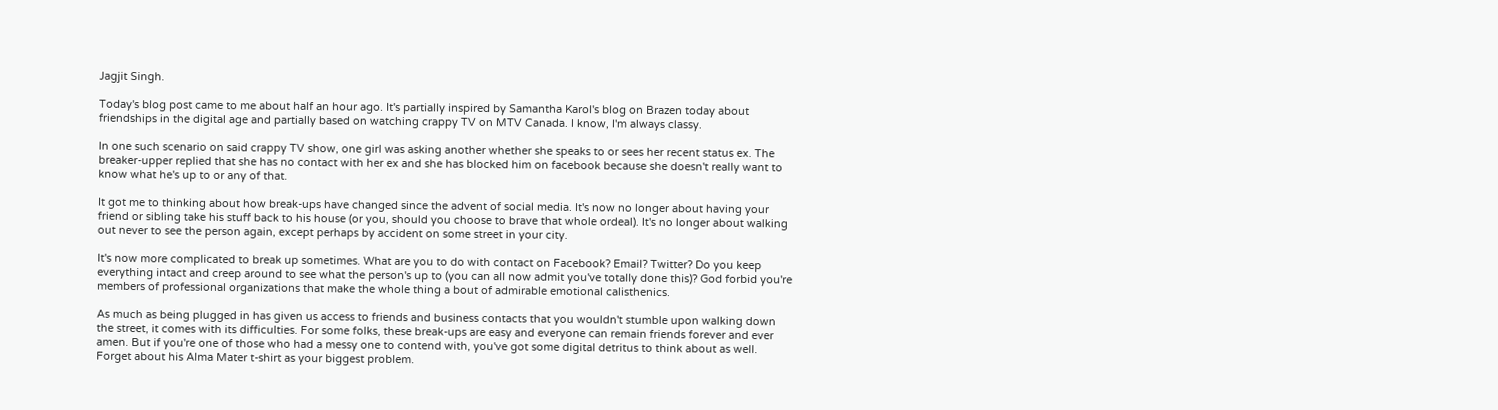Jagjit Singh.

Today's blog post came to me about half an hour ago. It's partially inspired by Samantha Karol's blog on Brazen today about friendships in the digital age and partially based on watching crappy TV on MTV Canada. I know, I'm always classy.

In one such scenario on said crappy TV show, one girl was asking another whether she speaks to or sees her recent status ex. The breaker-upper replied that she has no contact with her ex and she has blocked him on facebook because she doesn't really want to know what he's up to or any of that.

It got me to thinking about how break-ups have changed since the advent of social media. It's now no longer about having your friend or sibling take his stuff back to his house (or you, should you choose to brave that whole ordeal). It's no longer about walking out never to see the person again, except perhaps by accident on some street in your city.

It's now more complicated to break up sometimes. What are you to do with contact on Facebook? Email? Twitter? Do you keep everything intact and creep around to see what the person's up to (you can all now admit you've totally done this)? God forbid you're members of professional organizations that make the whole thing a bout of admirable emotional calisthenics.

As much as being plugged in has given us access to friends and business contacts that you wouldn't stumble upon walking down the street, it comes with its difficulties. For some folks, these break-ups are easy and everyone can remain friends forever and ever amen. But if you're one of those who had a messy one to contend with, you've got some digital detritus to think about as well. Forget about his Alma Mater t-shirt as your biggest problem.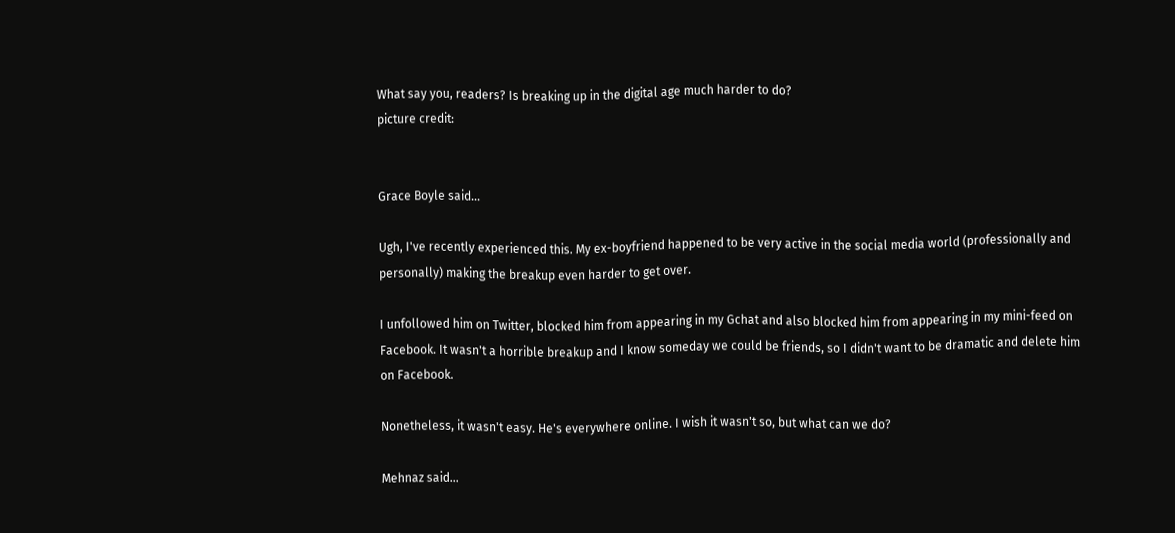What say you, readers? Is breaking up in the digital age much harder to do?
picture credit:


Grace Boyle said...

Ugh, I've recently experienced this. My ex-boyfriend happened to be very active in the social media world (professionally and personally) making the breakup even harder to get over.

I unfollowed him on Twitter, blocked him from appearing in my Gchat and also blocked him from appearing in my mini-feed on Facebook. It wasn't a horrible breakup and I know someday we could be friends, so I didn't want to be dramatic and delete him on Facebook.

Nonetheless, it wasn't easy. He's everywhere online. I wish it wasn't so, but what can we do?

Mehnaz said...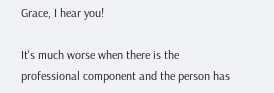Grace, I hear you!

It's much worse when there is the professional component and the person has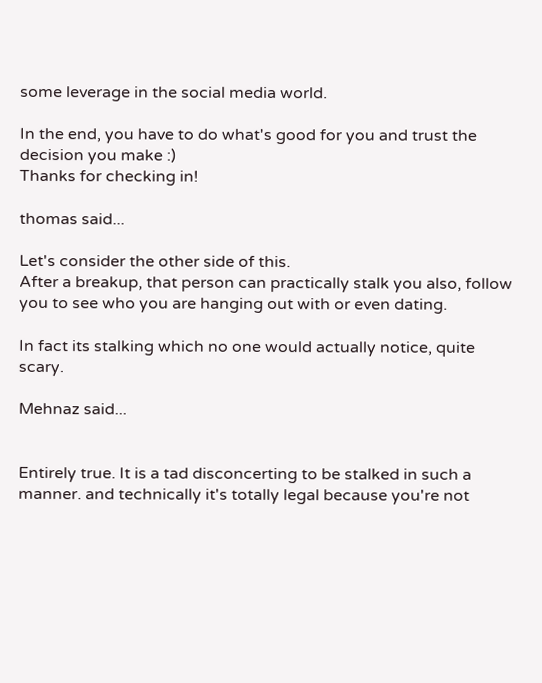some leverage in the social media world.

In the end, you have to do what's good for you and trust the decision you make :)
Thanks for checking in!

thomas said...

Let's consider the other side of this.
After a breakup, that person can practically stalk you also, follow you to see who you are hanging out with or even dating.

In fact its stalking which no one would actually notice, quite scary.

Mehnaz said...


Entirely true. It is a tad disconcerting to be stalked in such a manner. and technically it's totally legal because you're not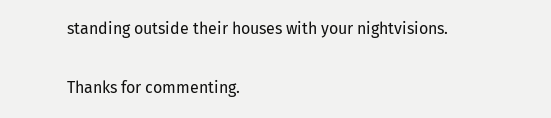standing outside their houses with your nightvisions.

Thanks for commenting.